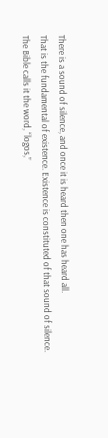There is a sound of silence, and once it is heard then one has heard all.
That is the fundamental of existence. Existence is constituted of that sound of silence.
The Bible calls it the word, “logos,”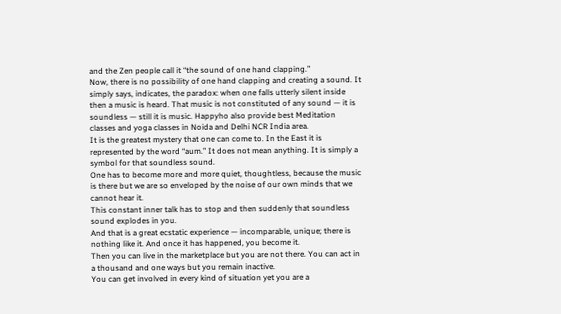and the Zen people call it “the sound of one hand clapping.”
Now, there is no possibility of one hand clapping and creating a sound. It simply says, indicates, the paradox: when one falls utterly silent inside then a music is heard. That music is not constituted of any sound — it is soundless — still it is music. Happyho also provide best Meditation classes and yoga classes in Noida and Delhi NCR India area.
It is the greatest mystery that one can come to. In the East it is represented by the word “aum.” It does not mean anything. It is simply a symbol for that soundless sound.
One has to become more and more quiet, thoughtless, because the music is there but we are so enveloped by the noise of our own minds that we cannot hear it.
This constant inner talk has to stop and then suddenly that soundless sound explodes in you.
And that is a great ecstatic experience — incomparable, unique; there is nothing like it. And once it has happened, you become it.
Then you can live in the marketplace but you are not there. You can act in a thousand and one ways but you remain inactive.
You can get involved in every kind of situation yet you are a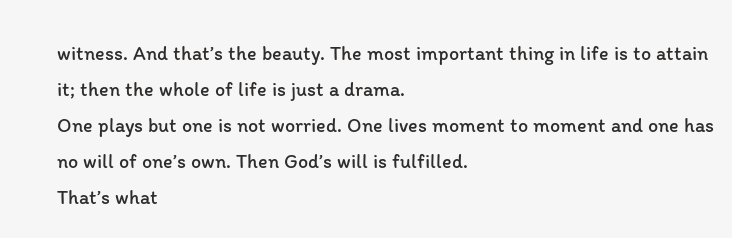witness. And that’s the beauty. The most important thing in life is to attain it; then the whole of life is just a drama.
One plays but one is not worried. One lives moment to moment and one has no will of one’s own. Then God’s will is fulfilled.
That’s what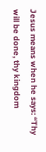Jesus means when he says: “Thy will be done, thy kingdom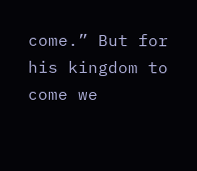come.” But for his kingdom to come we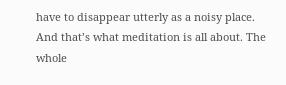have to disappear utterly as a noisy place.
And that’s what meditation is all about. The whole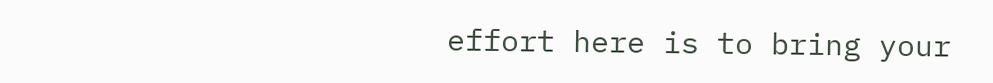effort here is to bring your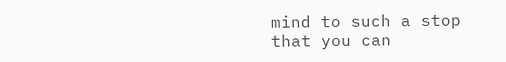mind to such a stop that you can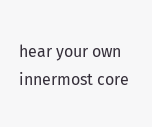hear your own innermost core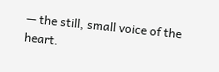— the still, small voice of the heart.